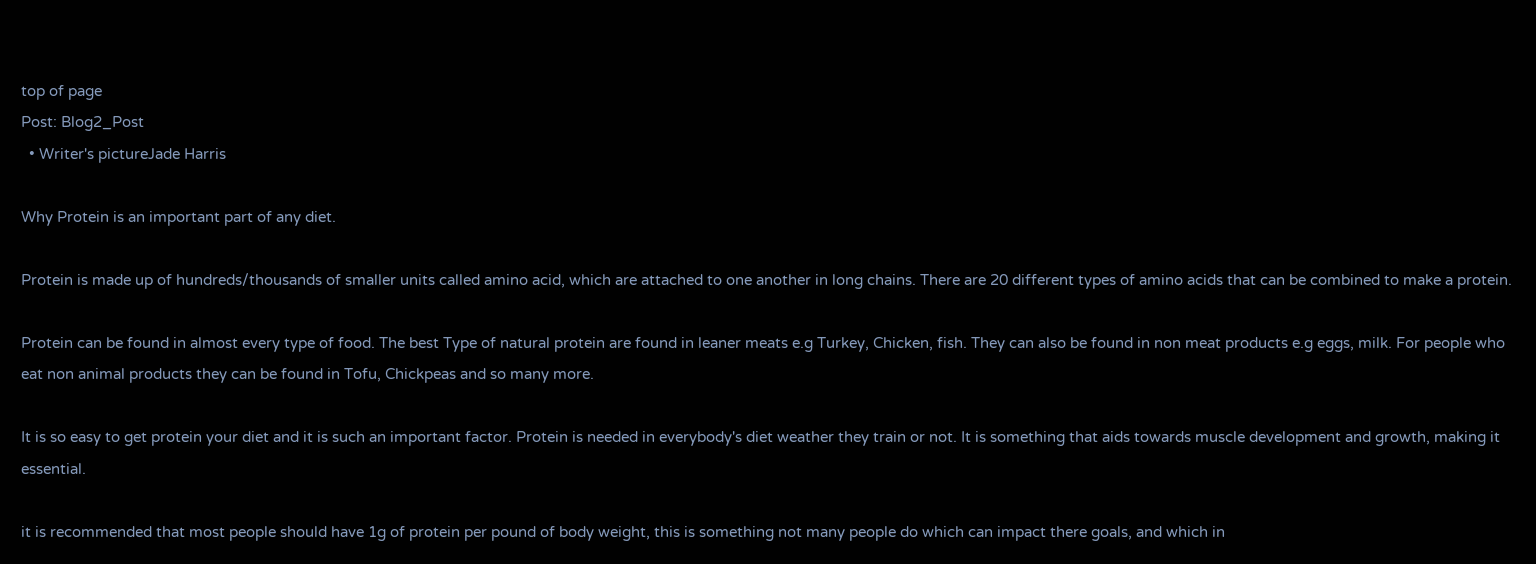top of page
Post: Blog2_Post
  • Writer's pictureJade Harris

Why Protein is an important part of any diet.

Protein is made up of hundreds/thousands of smaller units called amino acid, which are attached to one another in long chains. There are 20 different types of amino acids that can be combined to make a protein.

Protein can be found in almost every type of food. The best Type of natural protein are found in leaner meats e.g Turkey, Chicken, fish. They can also be found in non meat products e.g eggs, milk. For people who eat non animal products they can be found in Tofu, Chickpeas and so many more.

It is so easy to get protein your diet and it is such an important factor. Protein is needed in everybody's diet weather they train or not. It is something that aids towards muscle development and growth, making it essential.

it is recommended that most people should have 1g of protein per pound of body weight, this is something not many people do which can impact there goals, and which in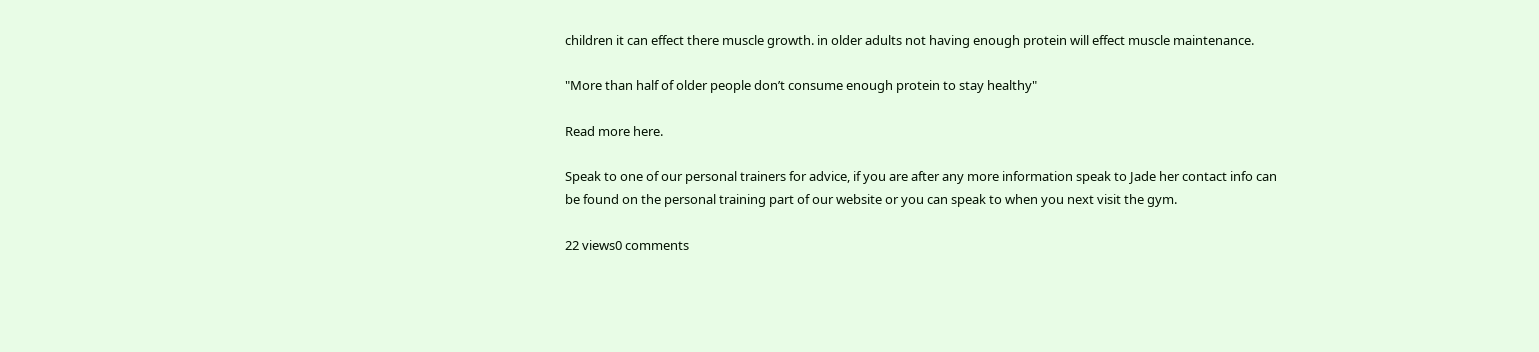children it can effect there muscle growth. in older adults not having enough protein will effect muscle maintenance.

"More than half of older people don’t consume enough protein to stay healthy"

Read more here.

Speak to one of our personal trainers for advice, if you are after any more information speak to Jade her contact info can be found on the personal training part of our website or you can speak to when you next visit the gym.

22 views0 comments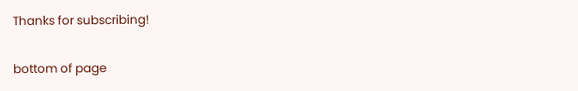Thanks for subscribing!

bottom of page